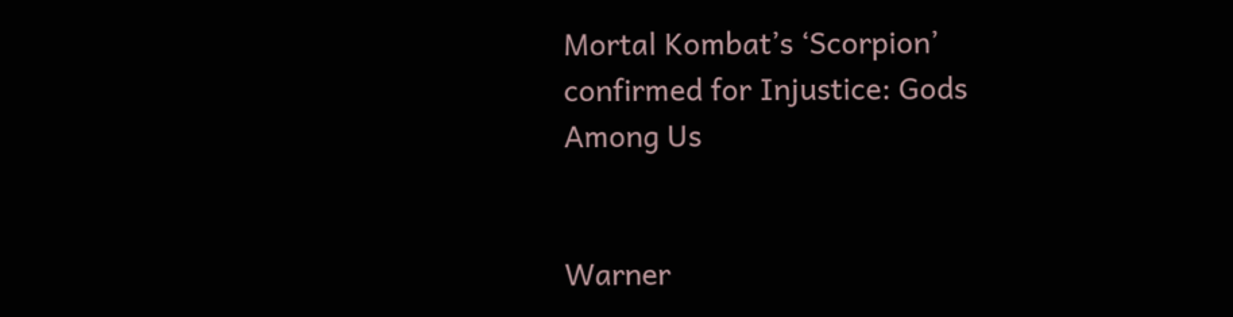Mortal Kombat’s ‘Scorpion’ confirmed for Injustice: Gods Among Us


Warner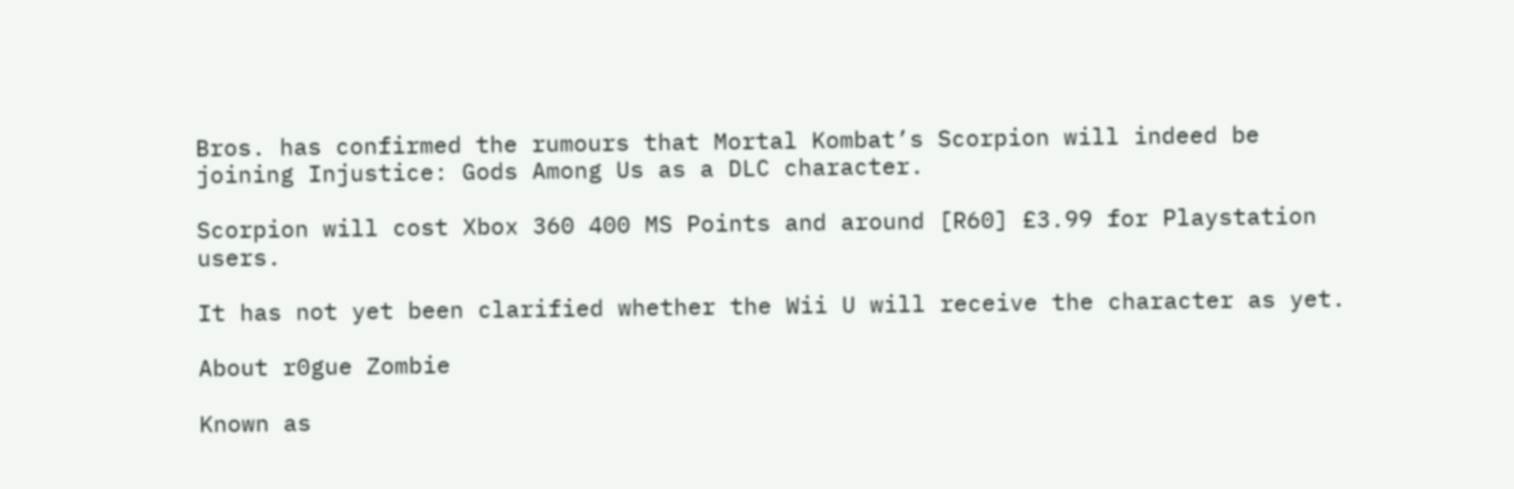Bros. has confirmed the rumours that Mortal Kombat’s Scorpion will indeed be joining Injustice: Gods Among Us as a DLC character.

Scorpion will cost Xbox 360 400 MS Points and around [R60] £3.99 for Playstation users.

It has not yet been clarified whether the Wii U will receive the character as yet.

About r0gue Zombie

Known as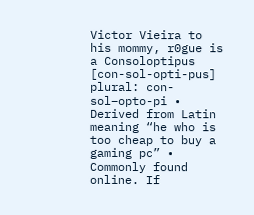Victor Vieira to his mommy, r0gue is a Consoloptipus [con-sol-opti-pus] plural: con-sol–opto-pi • Derived from Latin meaning “he who is too cheap to buy a gaming pc” • Commonly found online. If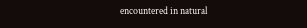encountered in natural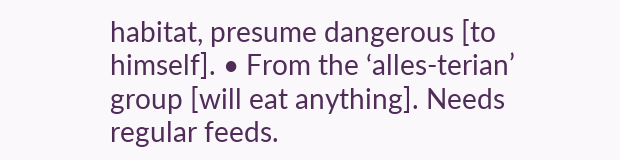habitat, presume dangerous [to himself]. • From the ‘alles-terian’ group [will eat anything]. Needs regular feeds.